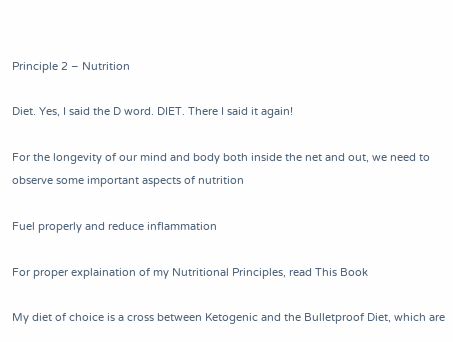Principle 2 – Nutrition

Diet. Yes, I said the D word. DIET. There I said it again!

For the longevity of our mind and body both inside the net and out, we need to observe some important aspects of nutrition

Fuel properly and reduce inflammation

For proper explaination of my Nutritional Principles, read This Book

My diet of choice is a cross between Ketogenic and the Bulletproof Diet, which are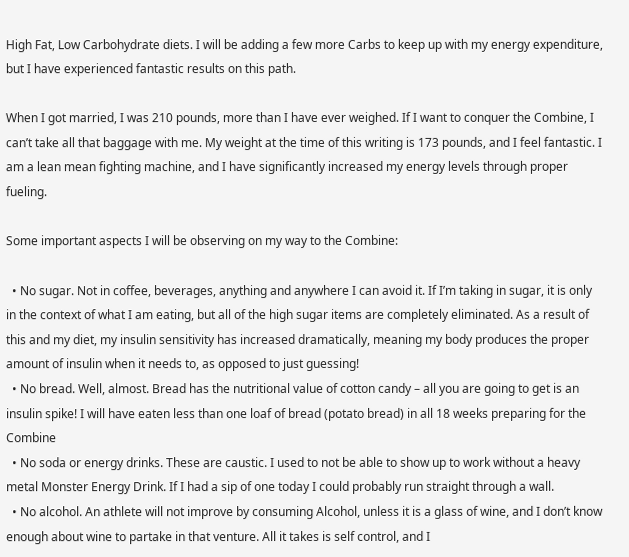High Fat, Low Carbohydrate diets. I will be adding a few more Carbs to keep up with my energy expenditure, but I have experienced fantastic results on this path.

When I got married, I was 210 pounds, more than I have ever weighed. If I want to conquer the Combine, I can’t take all that baggage with me. My weight at the time of this writing is 173 pounds, and I feel fantastic. I am a lean mean fighting machine, and I have significantly increased my energy levels through proper fueling.

Some important aspects I will be observing on my way to the Combine:

  • No sugar. Not in coffee, beverages, anything and anywhere I can avoid it. If I’m taking in sugar, it is only in the context of what I am eating, but all of the high sugar items are completely eliminated. As a result of this and my diet, my insulin sensitivity has increased dramatically, meaning my body produces the proper amount of insulin when it needs to, as opposed to just guessing!
  • No bread. Well, almost. Bread has the nutritional value of cotton candy – all you are going to get is an insulin spike! I will have eaten less than one loaf of bread (potato bread) in all 18 weeks preparing for the Combine
  • No soda or energy drinks. These are caustic. I used to not be able to show up to work without a heavy metal Monster Energy Drink. If I had a sip of one today I could probably run straight through a wall.
  • No alcohol. An athlete will not improve by consuming Alcohol, unless it is a glass of wine, and I don’t know enough about wine to partake in that venture. All it takes is self control, and I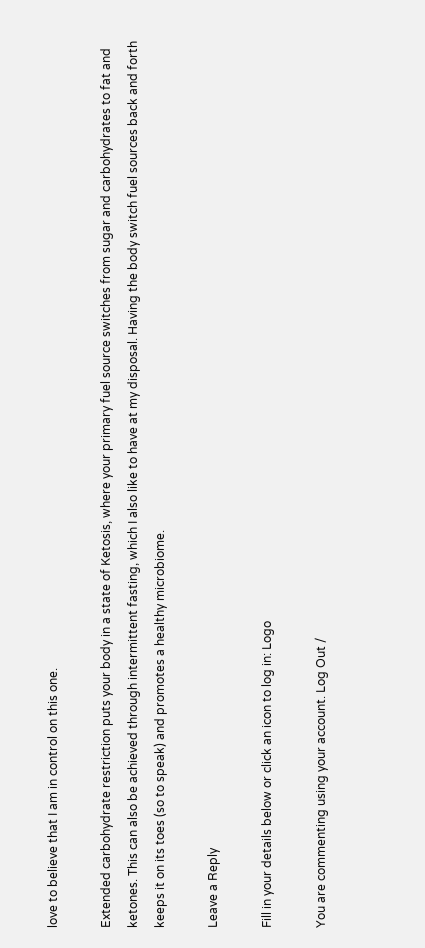love to believe that I am in control on this one.

Extended carbohydrate restriction puts your body in a state of Ketosis, where your primary fuel source switches from sugar and carbohydrates to fat and ketones. This can also be achieved through intermittent fasting, which I also like to have at my disposal. Having the body switch fuel sources back and forth keeps it on its toes (so to speak) and promotes a healthy microbiome.

Leave a Reply

Fill in your details below or click an icon to log in: Logo

You are commenting using your account. Log Out /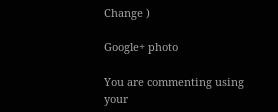Change )

Google+ photo

You are commenting using your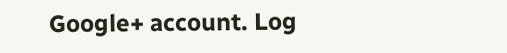Google+ account. Log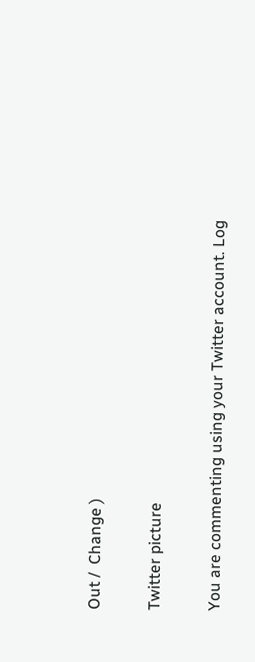Out /  Change )

Twitter picture

You are commenting using your Twitter account. Log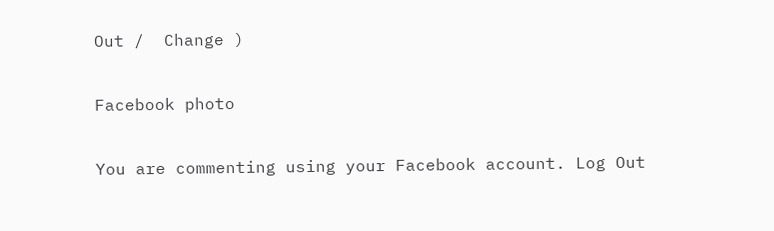Out /  Change )

Facebook photo

You are commenting using your Facebook account. Log Out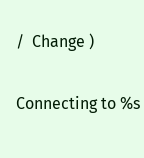/  Change )

Connecting to %s